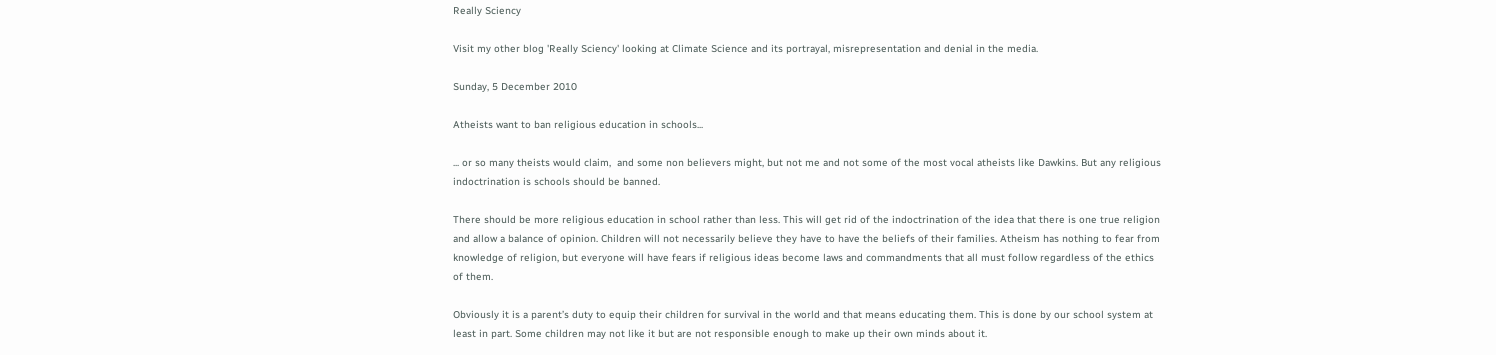Really Sciency

Visit my other blog 'Really Sciency' looking at Climate Science and its portrayal, misrepresentation and denial in the media.

Sunday, 5 December 2010

Atheists want to ban religious education in schools...

... or so many theists would claim,  and some non believers might, but not me and not some of the most vocal atheists like Dawkins. But any religious indoctrination is schools should be banned.

There should be more religious education in school rather than less. This will get rid of the indoctrination of the idea that there is one true religion and allow a balance of opinion. Children will not necessarily believe they have to have the beliefs of their families. Atheism has nothing to fear from knowledge of religion, but everyone will have fears if religious ideas become laws and commandments that all must follow regardless of the ethics of them.

Obviously it is a parent’s duty to equip their children for survival in the world and that means educating them. This is done by our school system at least in part. Some children may not like it but are not responsible enough to make up their own minds about it.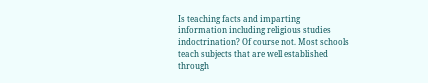Is teaching facts and imparting information including religious studies indoctrination? Of course not. Most schools teach subjects that are well established through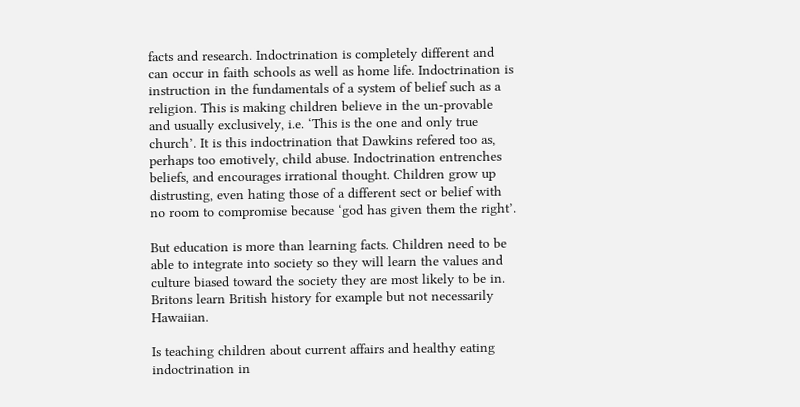facts and research. Indoctrination is completely different and can occur in faith schools as well as home life. Indoctrination is instruction in the fundamentals of a system of belief such as a religion. This is making children believe in the un-provable and usually exclusively, i.e. ‘This is the one and only true church’. It is this indoctrination that Dawkins refered too as, perhaps too emotively, child abuse. Indoctrination entrenches beliefs, and encourages irrational thought. Children grow up distrusting, even hating those of a different sect or belief with no room to compromise because ‘god has given them the right’.

But education is more than learning facts. Children need to be able to integrate into society so they will learn the values and culture biased toward the society they are most likely to be in. Britons learn British history for example but not necessarily Hawaiian.

Is teaching children about current affairs and healthy eating indoctrination in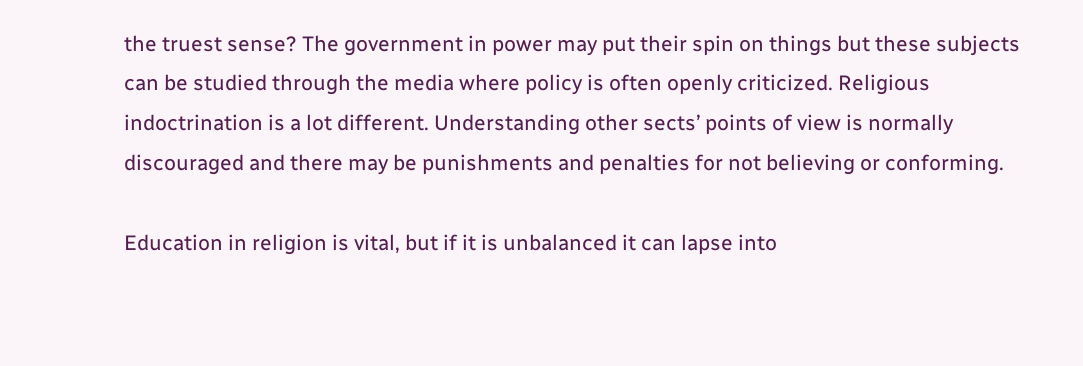the truest sense? The government in power may put their spin on things but these subjects can be studied through the media where policy is often openly criticized. Religious indoctrination is a lot different. Understanding other sects’ points of view is normally discouraged and there may be punishments and penalties for not believing or conforming.

Education in religion is vital, but if it is unbalanced it can lapse into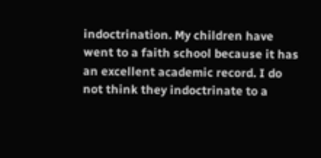indoctrination. My children have went to a faith school because it has an excellent academic record. I do not think they indoctrinate to a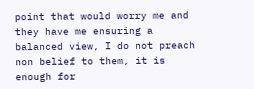point that would worry me and they have me ensuring a balanced view, I do not preach non belief to them, it is enough for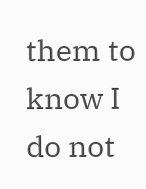them to know I do not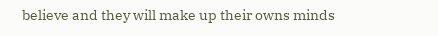believe and they will make up their owns minds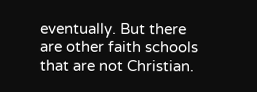eventually. But there are other faith schools that are not Christian.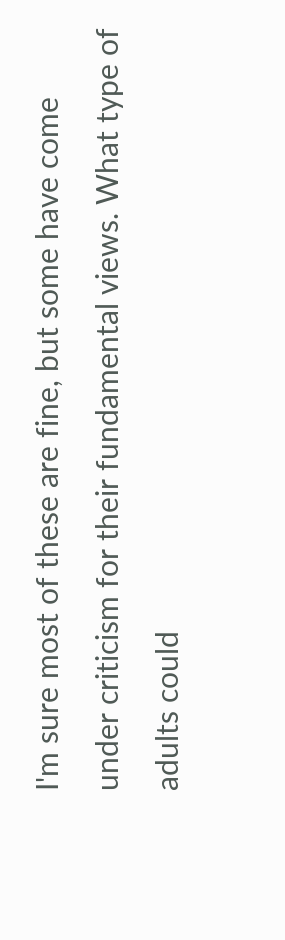I'm sure most of these are fine, but some have come under criticism for their fundamental views. What type of adults could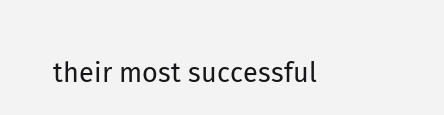their most successful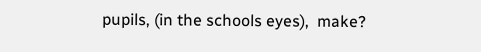pupils, (in the schools eyes),  make?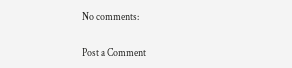No comments:

Post a Comment